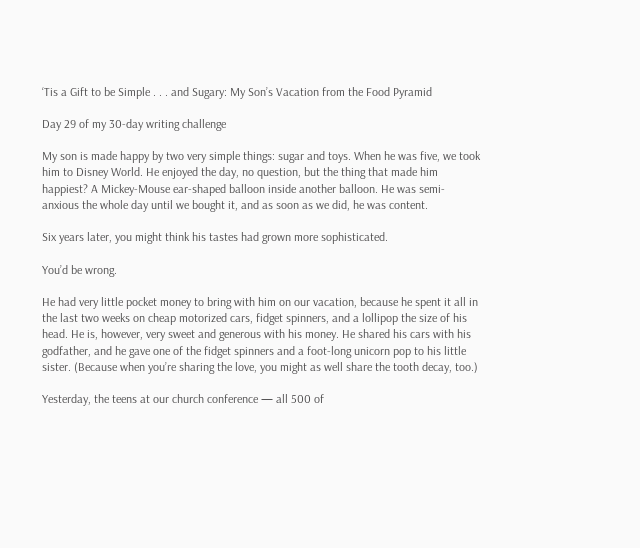‘Tis a Gift to be Simple . . . and Sugary: My Son’s Vacation from the Food Pyramid

Day 29 of my 30-day writing challenge

My son is made happy by two very simple things: sugar and toys. When he was five, we took him to Disney World. He enjoyed the day, no question, but the thing that made him happiest? A Mickey-Mouse ear-shaped balloon inside another balloon. He was semi-anxious the whole day until we bought it, and as soon as we did, he was content.

Six years later, you might think his tastes had grown more sophisticated.

You’d be wrong.

He had very little pocket money to bring with him on our vacation, because he spent it all in the last two weeks on cheap motorized cars, fidget spinners, and a lollipop the size of his head. He is, however, very sweet and generous with his money. He shared his cars with his godfather, and he gave one of the fidget spinners and a foot-long unicorn pop to his little sister. (Because when you’re sharing the love, you might as well share the tooth decay, too.)

Yesterday, the teens at our church conference — all 500 of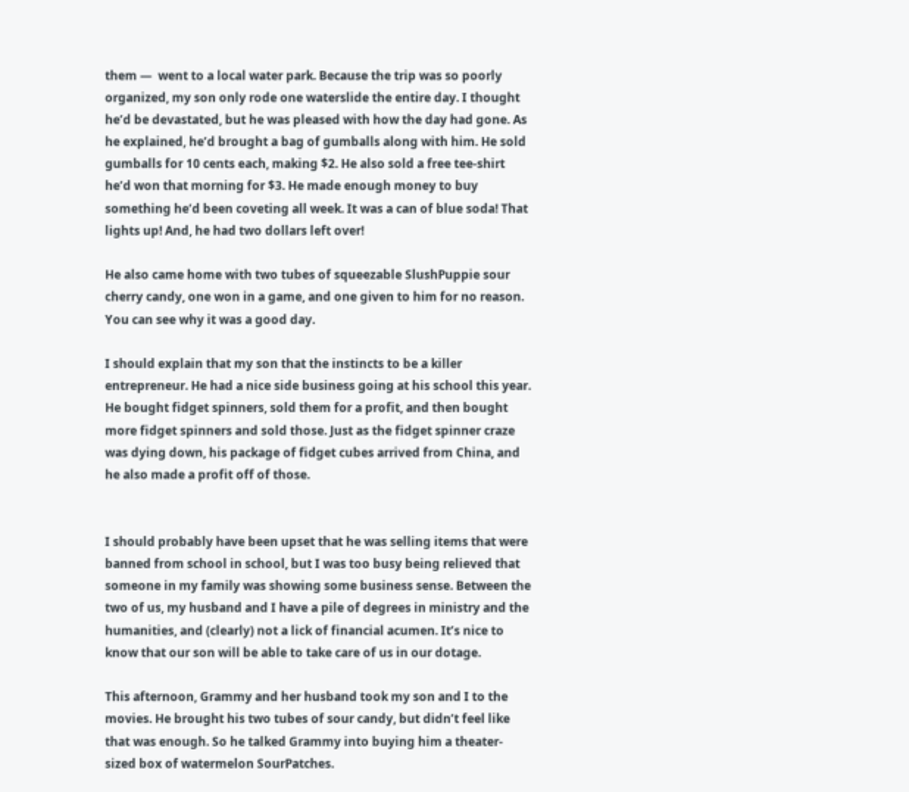them —  went to a local water park. Because the trip was so poorly organized, my son only rode one waterslide the entire day. I thought he’d be devastated, but he was pleased with how the day had gone. As he explained, he’d brought a bag of gumballs along with him. He sold gumballs for 10 cents each, making $2. He also sold a free tee-shirt he’d won that morning for $3. He made enough money to buy something he’d been coveting all week. It was a can of blue soda! That lights up! And, he had two dollars left over!

He also came home with two tubes of squeezable SlushPuppie sour cherry candy, one won in a game, and one given to him for no reason. You can see why it was a good day.

I should explain that my son that the instincts to be a killer entrepreneur. He had a nice side business going at his school this year. He bought fidget spinners, sold them for a profit, and then bought more fidget spinners and sold those. Just as the fidget spinner craze was dying down, his package of fidget cubes arrived from China, and he also made a profit off of those.


I should probably have been upset that he was selling items that were banned from school in school, but I was too busy being relieved that someone in my family was showing some business sense. Between the two of us, my husband and I have a pile of degrees in ministry and the humanities, and (clearly) not a lick of financial acumen. It’s nice to know that our son will be able to take care of us in our dotage.

This afternoon, Grammy and her husband took my son and I to the movies. He brought his two tubes of sour candy, but didn’t feel like that was enough. So he talked Grammy into buying him a theater-sized box of watermelon SourPatches.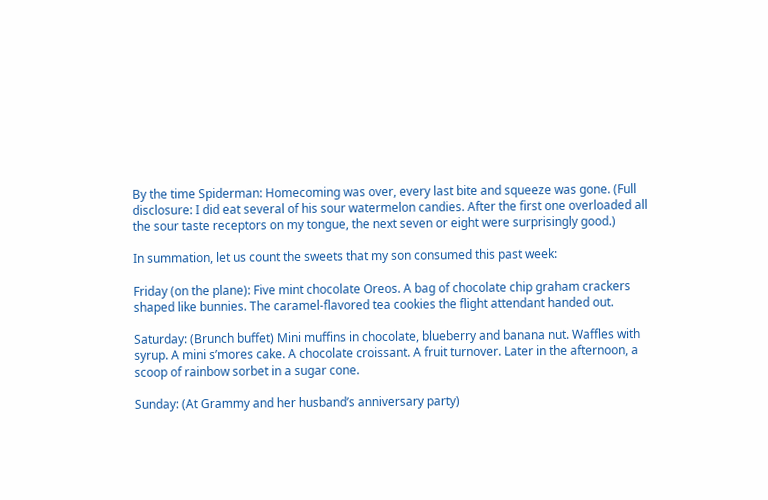By the time Spiderman: Homecoming was over, every last bite and squeeze was gone. (Full disclosure: I did eat several of his sour watermelon candies. After the first one overloaded all the sour taste receptors on my tongue, the next seven or eight were surprisingly good.)

In summation, let us count the sweets that my son consumed this past week:

Friday (on the plane): Five mint chocolate Oreos. A bag of chocolate chip graham crackers shaped like bunnies. The caramel-flavored tea cookies the flight attendant handed out.

Saturday: (Brunch buffet) Mini muffins in chocolate, blueberry and banana nut. Waffles with syrup. A mini s’mores cake. A chocolate croissant. A fruit turnover. Later in the afternoon, a scoop of rainbow sorbet in a sugar cone.

Sunday: (At Grammy and her husband’s anniversary party)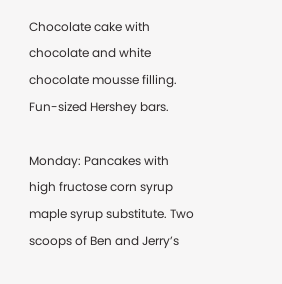Chocolate cake with chocolate and white chocolate mousse filling. Fun-sized Hershey bars.

Monday: Pancakes with high fructose corn syrup maple syrup substitute. Two scoops of Ben and Jerry’s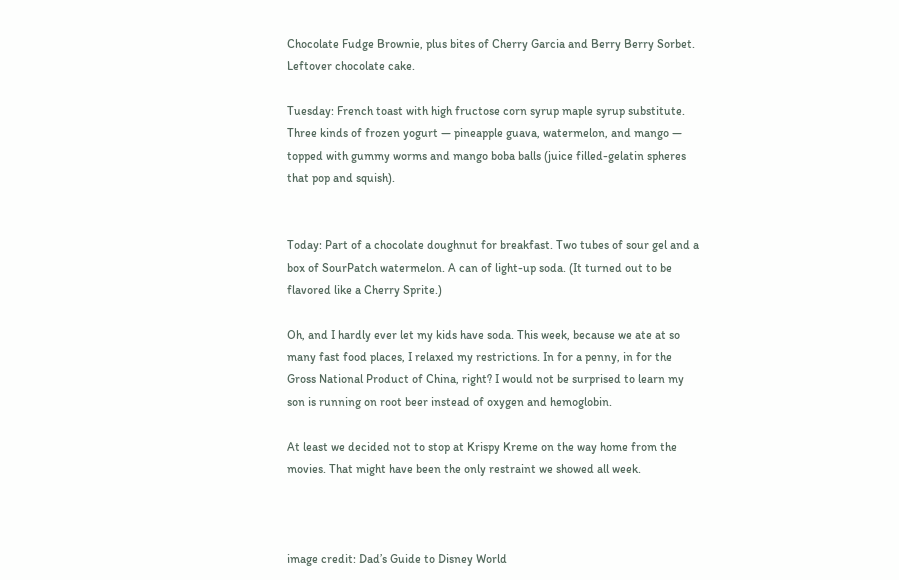Chocolate Fudge Brownie, plus bites of Cherry Garcia and Berry Berry Sorbet. Leftover chocolate cake.

Tuesday: French toast with high fructose corn syrup maple syrup substitute. Three kinds of frozen yogurt — pineapple guava, watermelon, and mango — topped with gummy worms and mango boba balls (juice filled-gelatin spheres that pop and squish).


Today: Part of a chocolate doughnut for breakfast. Two tubes of sour gel and a box of SourPatch watermelon. A can of light-up soda. (It turned out to be flavored like a Cherry Sprite.)

Oh, and I hardly ever let my kids have soda. This week, because we ate at so many fast food places, I relaxed my restrictions. In for a penny, in for the Gross National Product of China, right? I would not be surprised to learn my son is running on root beer instead of oxygen and hemoglobin.

At least we decided not to stop at Krispy Kreme on the way home from the movies. That might have been the only restraint we showed all week.



image credit: Dad’s Guide to Disney World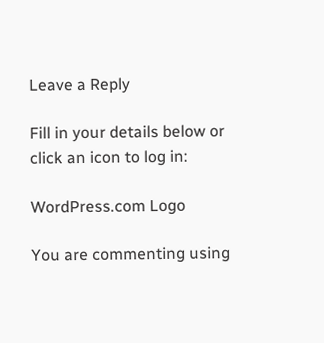Leave a Reply

Fill in your details below or click an icon to log in:

WordPress.com Logo

You are commenting using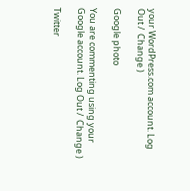your WordPress.com account. Log Out /  Change )

Google photo

You are commenting using your Google account. Log Out /  Change )

Twitter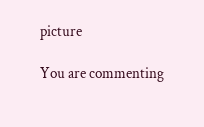picture

You are commenting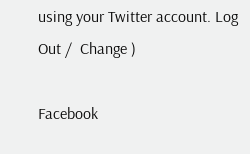using your Twitter account. Log Out /  Change )

Facebook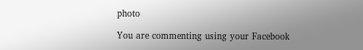photo

You are commenting using your Facebook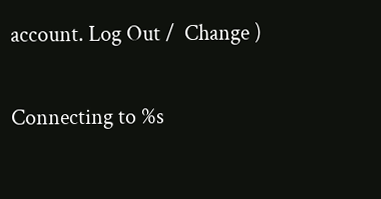account. Log Out /  Change )

Connecting to %s